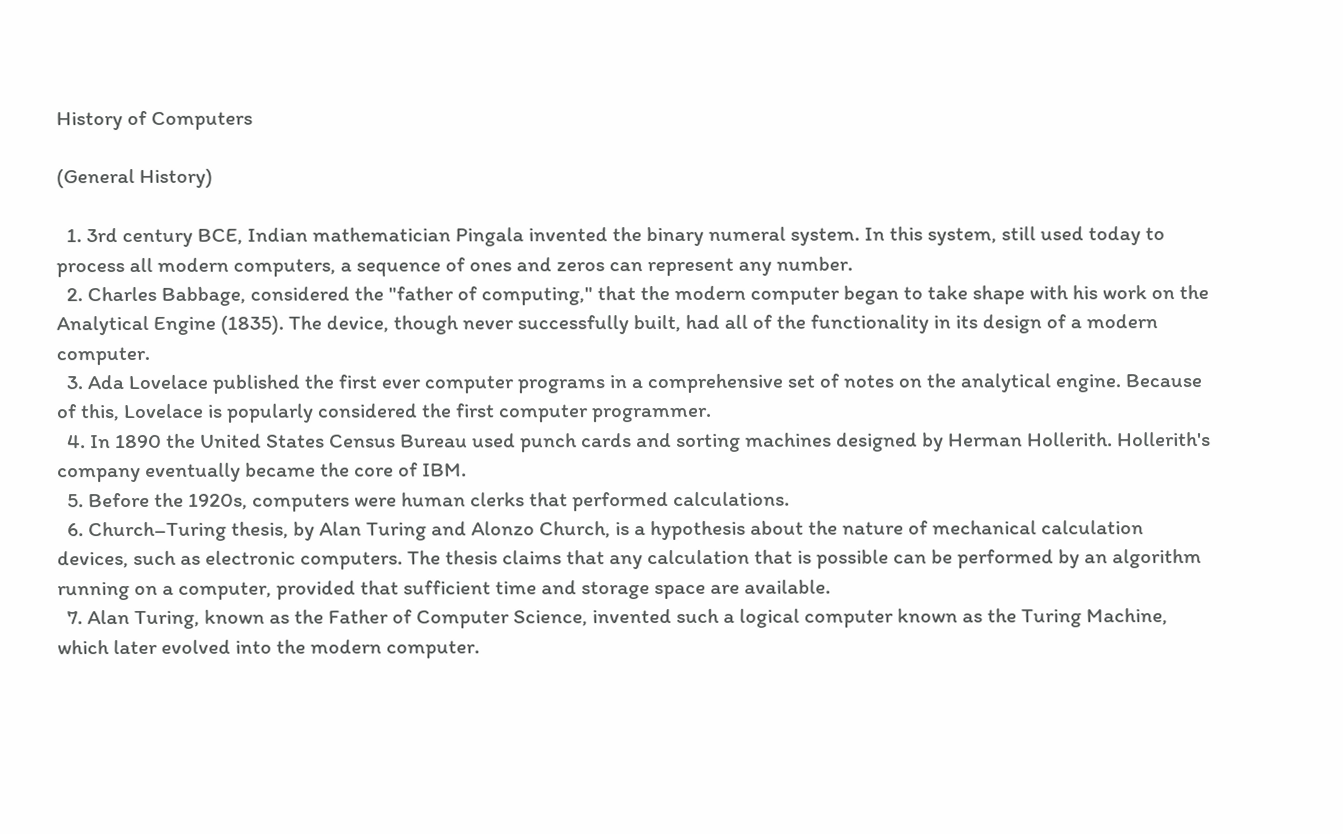History of Computers

(General History)

  1. 3rd century BCE, Indian mathematician Pingala invented the binary numeral system. In this system, still used today to process all modern computers, a sequence of ones and zeros can represent any number.
  2. Charles Babbage, considered the "father of computing," that the modern computer began to take shape with his work on the Analytical Engine (1835). The device, though never successfully built, had all of the functionality in its design of a modern computer.
  3. Ada Lovelace published the first ever computer programs in a comprehensive set of notes on the analytical engine. Because of this, Lovelace is popularly considered the first computer programmer.
  4. In 1890 the United States Census Bureau used punch cards and sorting machines designed by Herman Hollerith. Hollerith's company eventually became the core of IBM.
  5. Before the 1920s, computers were human clerks that performed calculations.
  6. Church–Turing thesis, by Alan Turing and Alonzo Church, is a hypothesis about the nature of mechanical calculation devices, such as electronic computers. The thesis claims that any calculation that is possible can be performed by an algorithm running on a computer, provided that sufficient time and storage space are available.
  7. Alan Turing, known as the Father of Computer Science, invented such a logical computer known as the Turing Machine, which later evolved into the modern computer.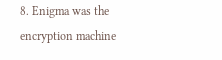8. Enigma was the encryption machine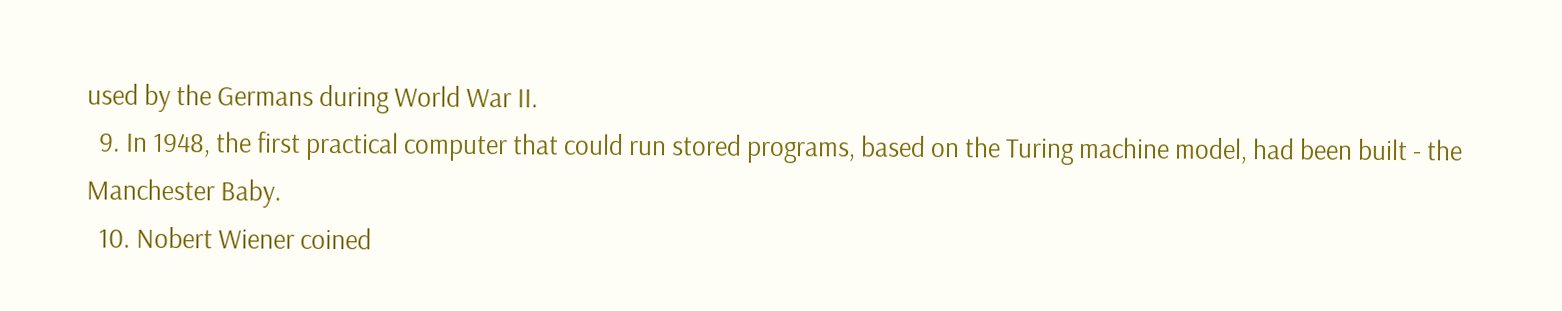used by the Germans during World War II.
  9. In 1948, the first practical computer that could run stored programs, based on the Turing machine model, had been built - the Manchester Baby.
  10. Nobert Wiener coined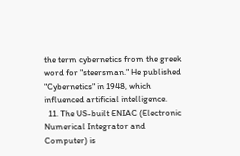the term cybernetics from the greek word for "steersman." He published "Cybernetics" in 1948, which influenced artificial intelligence.
  11. The US-built ENIAC (Electronic Numerical Integrator and Computer) is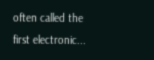often called the first electronic...